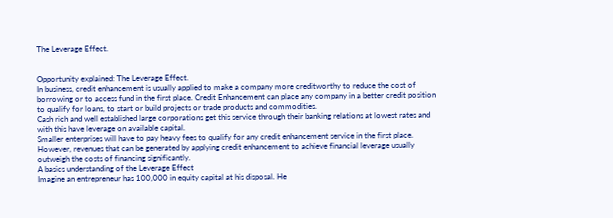The Leverage Effect.


Opportunity explained: The Leverage Effect.
In business, credit enhancement is usually applied to make a company more creditworthy to reduce the cost of borrowing or to access fund in the first place. Credit Enhancement can place any company in a better credit position to qualify for loans, to start or build projects or trade products and commodities.
Cash rich and well established large corporations get this service through their banking relations at lowest rates and with this have leverage on available capital.
Smaller enterprises will have to pay heavy fees to qualify for any credit enhancement service in the first place. However, revenues that can be generated by applying credit enhancement to achieve financial leverage usually outweigh the costs of financing significantly.
A basics understanding of the Leverage Effect
Imagine an entrepreneur has 100,000 in equity capital at his disposal. He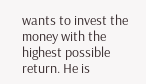wants to invest the money with the highest possible return. He is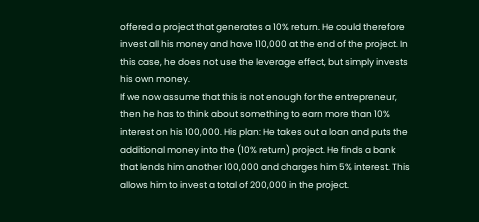offered a project that generates a 10% return. He could therefore invest all his money and have 110,000 at the end of the project. In this case, he does not use the leverage effect, but simply invests his own money.
If we now assume that this is not enough for the entrepreneur, then he has to think about something to earn more than 10% interest on his 100,000. His plan: He takes out a loan and puts the additional money into the (10% return) project. He finds a bank that lends him another 100,000 and charges him 5% interest. This allows him to invest a total of 200,000 in the project.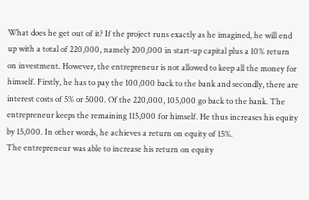What does he get out of it? If the project runs exactly as he imagined, he will end up with a total of 220,000, namely 200,000 in start-up capital plus a 10% return on investment. However, the entrepreneur is not allowed to keep all the money for himself. Firstly, he has to pay the 100,000 back to the bank and secondly, there are interest costs of 5% or 5000. Of the 220,000, 105,000 go back to the bank. The entrepreneur keeps the remaining 115,000 for himself. He thus increases his equity by 15,000. In other words, he achieves a return on equity of 15%.
The entrepreneur was able to increase his return on equity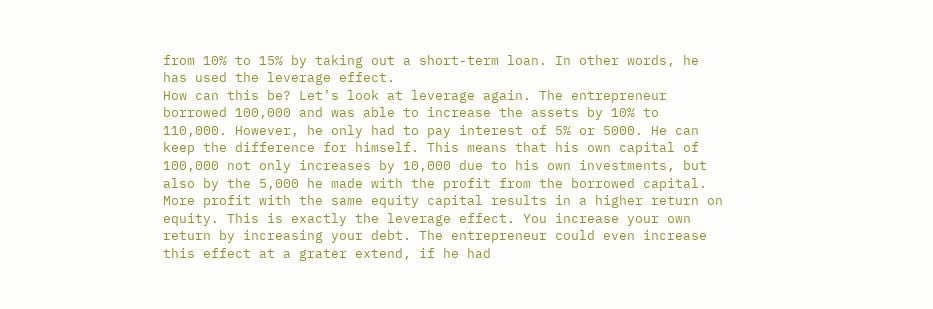from 10% to 15% by taking out a short-term loan. In other words, he has used the leverage effect.
How can this be? Let’s look at leverage again. The entrepreneur borrowed 100,000 and was able to increase the assets by 10% to 110,000. However, he only had to pay interest of 5% or 5000. He can keep the difference for himself. This means that his own capital of 100,000 not only increases by 10,000 due to his own investments, but also by the 5,000 he made with the profit from the borrowed capital.
More profit with the same equity capital results in a higher return on equity. This is exactly the leverage effect. You increase your own return by increasing your debt. The entrepreneur could even increase this effect at a grater extend, if he had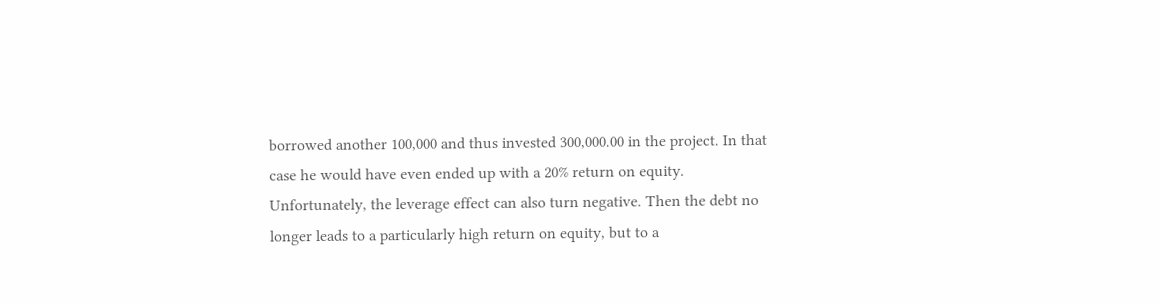borrowed another 100,000 and thus invested 300,000.00 in the project. In that case he would have even ended up with a 20% return on equity.
Unfortunately, the leverage effect can also turn negative. Then the debt no longer leads to a particularly high return on equity, but to a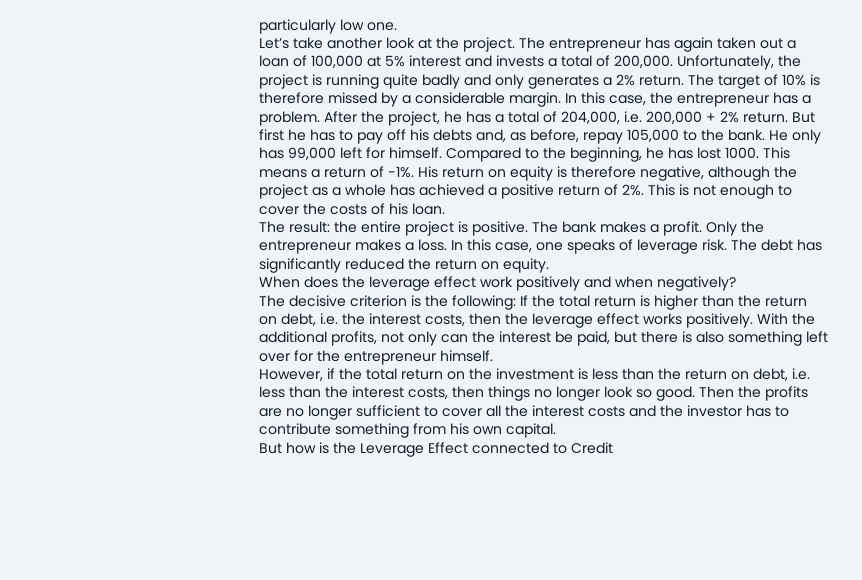particularly low one.
Let’s take another look at the project. The entrepreneur has again taken out a loan of 100,000 at 5% interest and invests a total of 200,000. Unfortunately, the project is running quite badly and only generates a 2% return. The target of 10% is therefore missed by a considerable margin. In this case, the entrepreneur has a problem. After the project, he has a total of 204,000, i.e. 200,000 + 2% return. But first he has to pay off his debts and, as before, repay 105,000 to the bank. He only has 99,000 left for himself. Compared to the beginning, he has lost 1000. This means a return of -1%. His return on equity is therefore negative, although the project as a whole has achieved a positive return of 2%. This is not enough to cover the costs of his loan.
The result: the entire project is positive. The bank makes a profit. Only the entrepreneur makes a loss. In this case, one speaks of leverage risk. The debt has significantly reduced the return on equity.
When does the leverage effect work positively and when negatively?
The decisive criterion is the following: If the total return is higher than the return on debt, i.e. the interest costs, then the leverage effect works positively. With the additional profits, not only can the interest be paid, but there is also something left over for the entrepreneur himself.
However, if the total return on the investment is less than the return on debt, i.e. less than the interest costs, then things no longer look so good. Then the profits are no longer sufficient to cover all the interest costs and the investor has to contribute something from his own capital.
But how is the Leverage Effect connected to Credit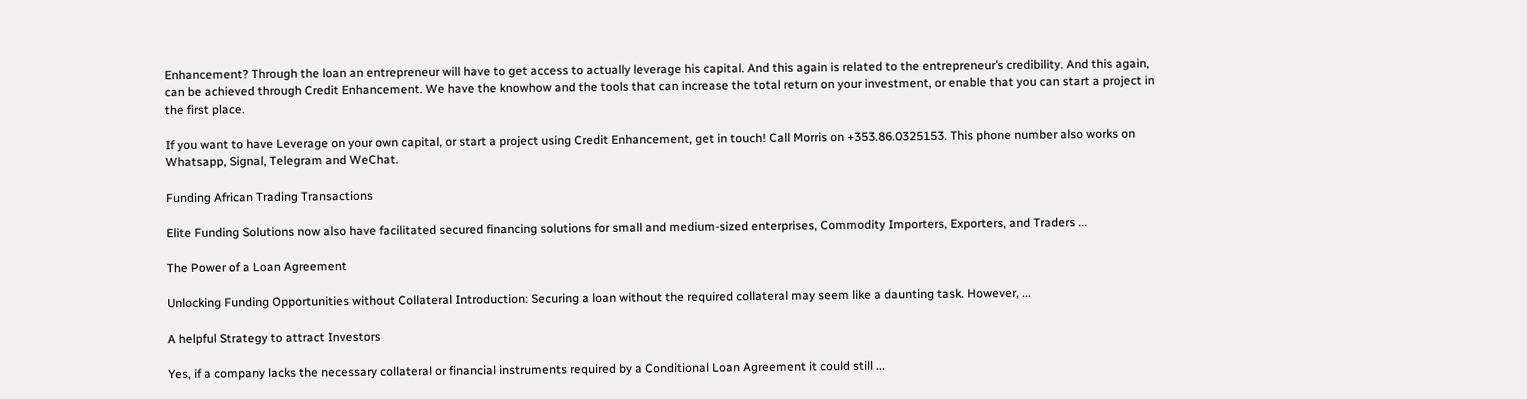Enhancement? Through the loan an entrepreneur will have to get access to actually leverage his capital. And this again is related to the entrepreneur’s credibility. And this again, can be achieved through Credit Enhancement. We have the knowhow and the tools that can increase the total return on your investment, or enable that you can start a project in the first place.

If you want to have Leverage on your own capital, or start a project using Credit Enhancement, get in touch! Call Morris on +353.86.0325153. This phone number also works on Whatsapp, Signal, Telegram and WeChat.

Funding African Trading Transactions

Elite Funding Solutions now also have facilitated secured financing solutions for small and medium-sized enterprises, Commodity Importers, Exporters, and Traders ...

The Power of a Loan Agreement

Unlocking Funding Opportunities without Collateral Introduction: Securing a loan without the required collateral may seem like a daunting task. However, ...

A helpful Strategy to attract Investors

Yes, if a company lacks the necessary collateral or financial instruments required by a Conditional Loan Agreement it could still ...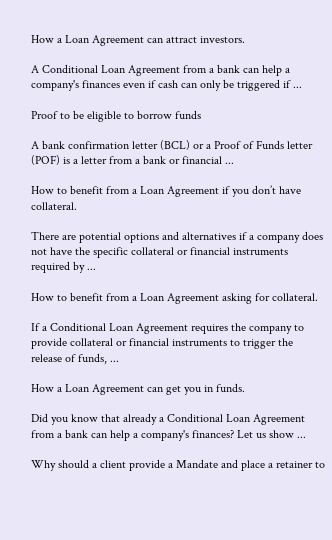How a Loan Agreement can attract investors.

A Conditional Loan Agreement from a bank can help a company's finances even if cash can only be triggered if ...

Proof to be eligible to borrow funds

A bank confirmation letter (BCL) or a Proof of Funds letter (POF) is a letter from a bank or financial ...

How to benefit from a Loan Agreement if you don’t have collateral.

There are potential options and alternatives if a company does not have the specific collateral or financial instruments required by ...

How to benefit from a Loan Agreement asking for collateral.

If a Conditional Loan Agreement requires the company to provide collateral or financial instruments to trigger the release of funds, ...

How a Loan Agreement can get you in funds.

Did you know that already a Conditional Loan Agreement from a bank can help a company's finances? Let us show ...

Why should a client provide a Mandate and place a retainer to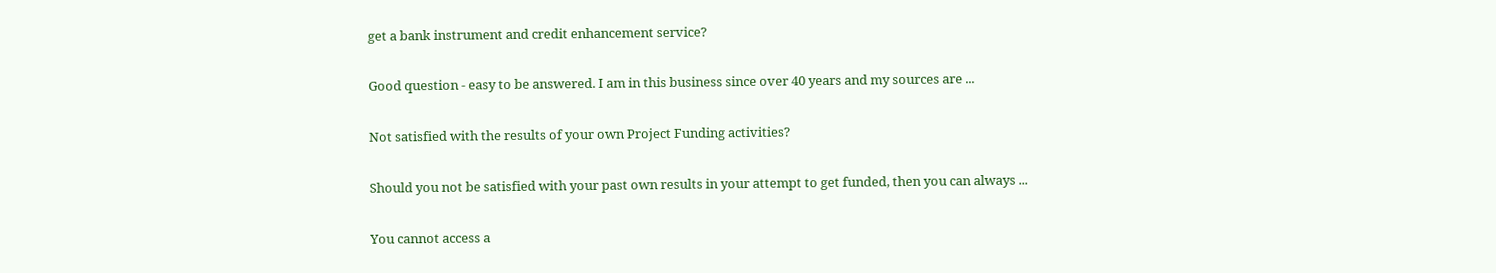get a bank instrument and credit enhancement service?

Good question - easy to be answered. I am in this business since over 40 years and my sources are ...

Not satisfied with the results of your own Project Funding activities?

Should you not be satisfied with your past own results in your attempt to get funded, then you can always ...

You cannot access a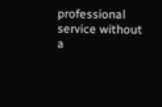professional service without a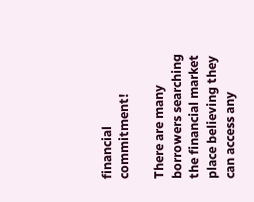financial commitment!

There are many borrowers searching the financial market place believing they can access any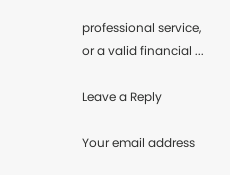professional service, or a valid financial ...

Leave a Reply

Your email address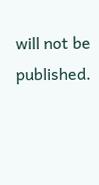will not be published.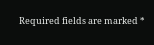Required fields are marked *